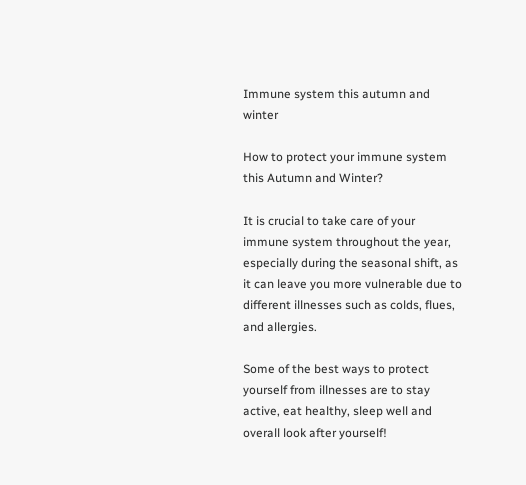Immune system this autumn and winter

How to protect your immune system this Autumn and Winter?

It is crucial to take care of your immune system throughout the year, especially during the seasonal shift, as it can leave you more vulnerable due to different illnesses such as colds, flues, and allergies.

Some of the best ways to protect yourself from illnesses are to stay active, eat healthy, sleep well and overall look after yourself!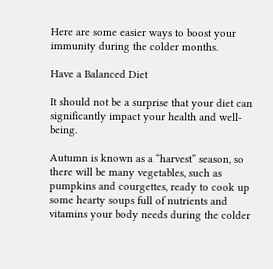Here are some easier ways to boost your immunity during the colder months.

Have a Balanced Diet

It should not be a surprise that your diet can significantly impact your health and well-being.

Autumn is known as a “harvest” season, so there will be many vegetables, such as pumpkins and courgettes, ready to cook up some hearty soups full of nutrients and vitamins your body needs during the colder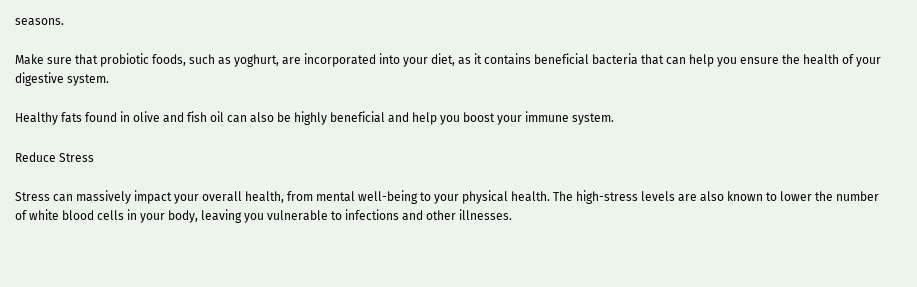seasons.

Make sure that probiotic foods, such as yoghurt, are incorporated into your diet, as it contains beneficial bacteria that can help you ensure the health of your digestive system.

Healthy fats found in olive and fish oil can also be highly beneficial and help you boost your immune system.

Reduce Stress

Stress can massively impact your overall health, from mental well-being to your physical health. The high-stress levels are also known to lower the number of white blood cells in your body, leaving you vulnerable to infections and other illnesses.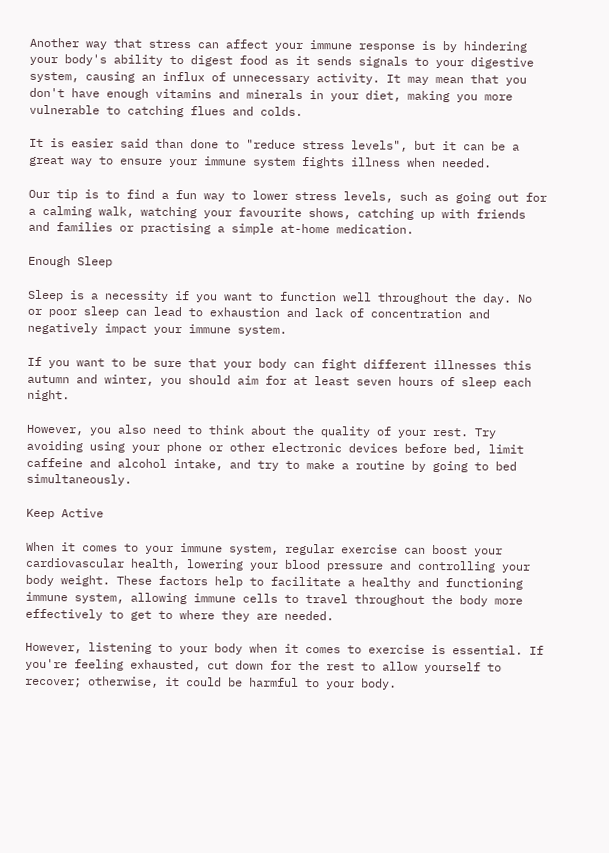Another way that stress can affect your immune response is by hindering your body's ability to digest food as it sends signals to your digestive system, causing an influx of unnecessary activity. It may mean that you don't have enough vitamins and minerals in your diet, making you more vulnerable to catching flues and colds.

It is easier said than done to "reduce stress levels", but it can be a great way to ensure your immune system fights illness when needed.

Our tip is to find a fun way to lower stress levels, such as going out for a calming walk, watching your favourite shows, catching up with friends and families or practising a simple at-home medication.

Enough Sleep

Sleep is a necessity if you want to function well throughout the day. No or poor sleep can lead to exhaustion and lack of concentration and negatively impact your immune system.

If you want to be sure that your body can fight different illnesses this autumn and winter, you should aim for at least seven hours of sleep each night.

However, you also need to think about the quality of your rest. Try avoiding using your phone or other electronic devices before bed, limit caffeine and alcohol intake, and try to make a routine by going to bed simultaneously.

Keep Active

When it comes to your immune system, regular exercise can boost your cardiovascular health, lowering your blood pressure and controlling your body weight. These factors help to facilitate a healthy and functioning immune system, allowing immune cells to travel throughout the body more effectively to get to where they are needed.

However, listening to your body when it comes to exercise is essential. If you're feeling exhausted, cut down for the rest to allow yourself to recover; otherwise, it could be harmful to your body.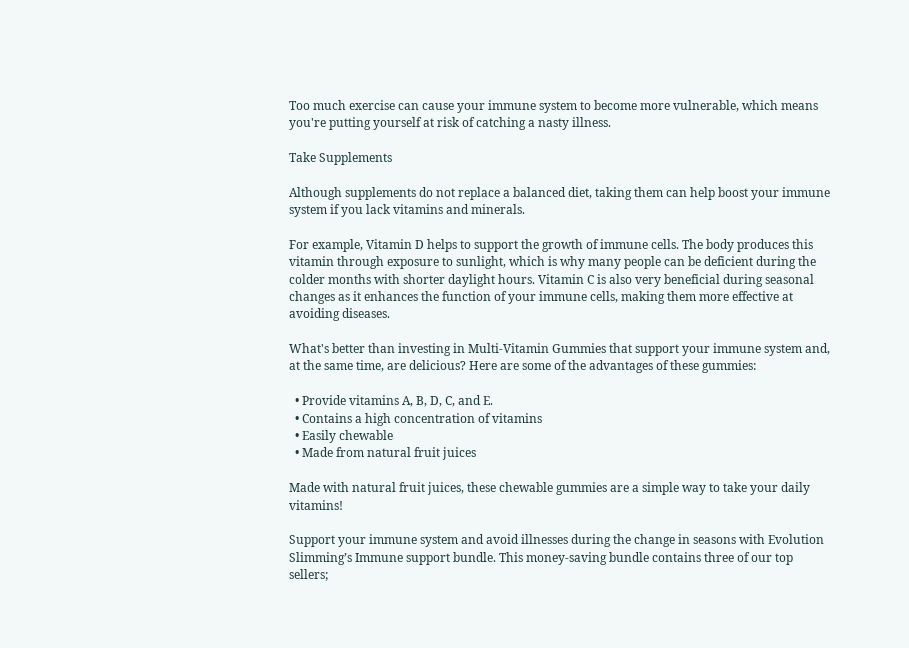Too much exercise can cause your immune system to become more vulnerable, which means you're putting yourself at risk of catching a nasty illness.

Take Supplements

Although supplements do not replace a balanced diet, taking them can help boost your immune system if you lack vitamins and minerals.

For example, Vitamin D helps to support the growth of immune cells. The body produces this vitamin through exposure to sunlight, which is why many people can be deficient during the colder months with shorter daylight hours. Vitamin C is also very beneficial during seasonal changes as it enhances the function of your immune cells, making them more effective at avoiding diseases.

What's better than investing in Multi-Vitamin Gummies that support your immune system and, at the same time, are delicious? Here are some of the advantages of these gummies:

  • Provide vitamins A, B, D, C, and E.
  • Contains a high concentration of vitamins
  • Easily chewable
  • Made from natural fruit juices

Made with natural fruit juices, these chewable gummies are a simple way to take your daily vitamins!

Support your immune system and avoid illnesses during the change in seasons with Evolution Slimming’s Immune support bundle. This money-saving bundle contains three of our top sellers;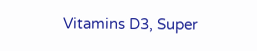Vitamins D3, Super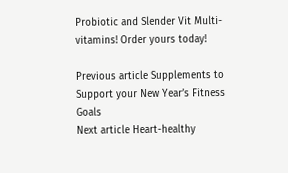Probiotic and Slender Vit Multi-vitamins! Order yours today!

Previous article Supplements to Support your New Year’s Fitness Goals
Next article Heart-healthy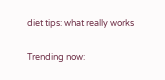diet tips: what really works

Trending now: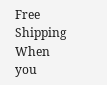Free Shipping When you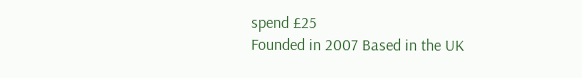spend £25
Founded in 2007 Based in the UK